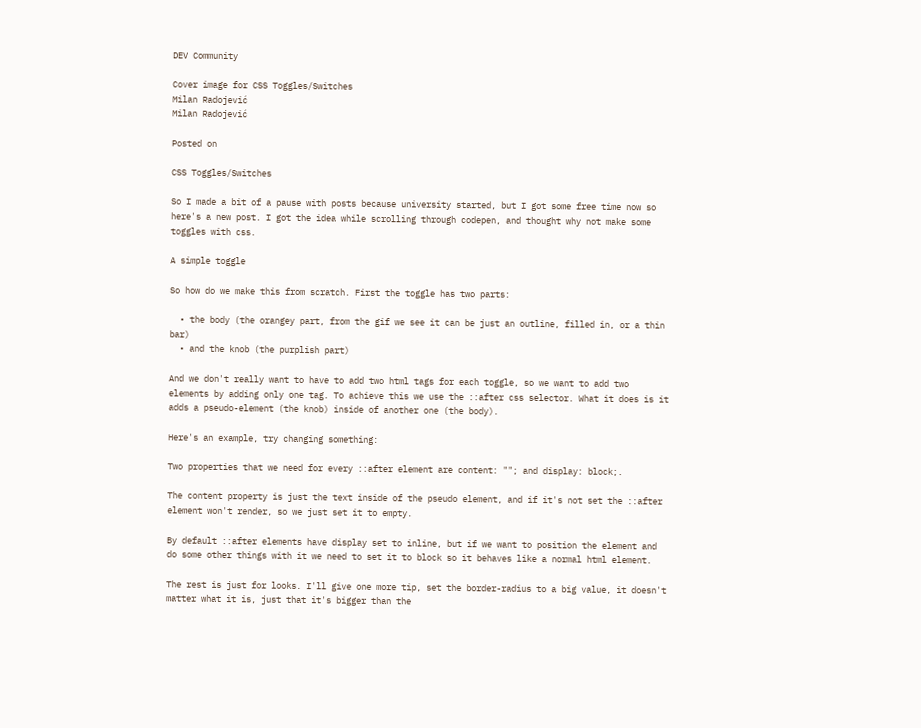DEV Community

Cover image for CSS Toggles/Switches
Milan Radojević
Milan Radojević

Posted on

CSS Toggles/Switches

So I made a bit of a pause with posts because university started, but I got some free time now so here's a new post. I got the idea while scrolling through codepen, and thought why not make some toggles with css.

A simple toggle

So how do we make this from scratch. First the toggle has two parts:

  • the body (the orangey part, from the gif we see it can be just an outline, filled in, or a thin bar)
  • and the knob (the purplish part)

And we don't really want to have to add two html tags for each toggle, so we want to add two elements by adding only one tag. To achieve this we use the ::after css selector. What it does is it adds a pseudo-element (the knob) inside of another one (the body).

Here's an example, try changing something:

Two properties that we need for every ::after element are content: ""; and display: block;.

The content property is just the text inside of the pseudo element, and if it's not set the ::after element won't render, so we just set it to empty.

By default ::after elements have display set to inline, but if we want to position the element and do some other things with it we need to set it to block so it behaves like a normal html element.

The rest is just for looks. I'll give one more tip, set the border-radius to a big value, it doesn't matter what it is, just that it's bigger than the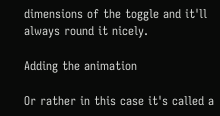dimensions of the toggle and it'll always round it nicely.

Adding the animation

Or rather in this case it's called a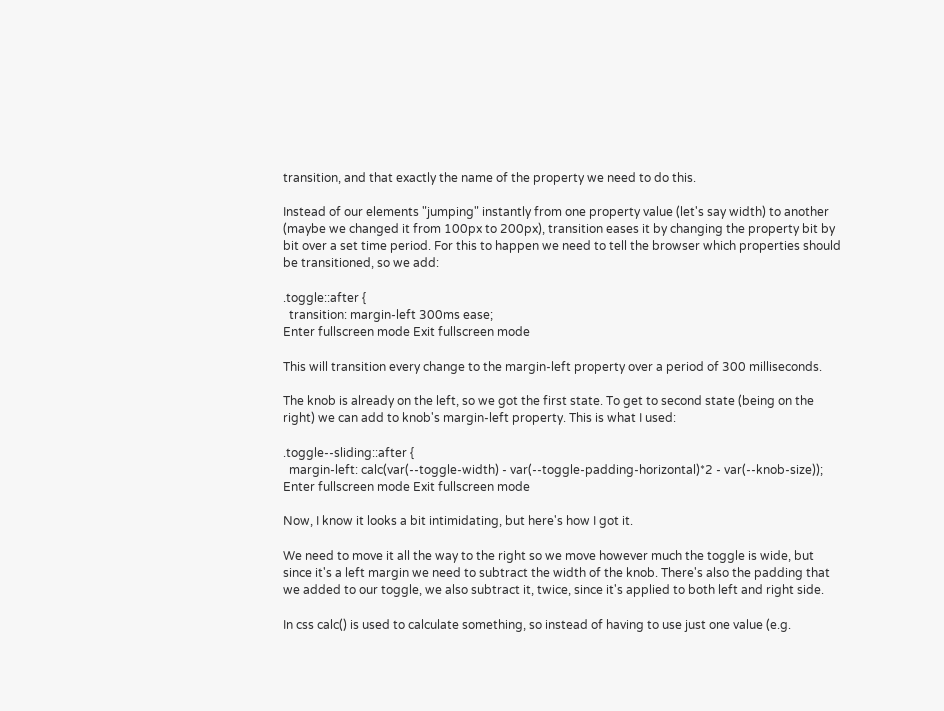transition, and that exactly the name of the property we need to do this.

Instead of our elements "jumping" instantly from one property value (let's say width) to another (maybe we changed it from 100px to 200px), transition eases it by changing the property bit by bit over a set time period. For this to happen we need to tell the browser which properties should be transitioned, so we add:

.toggle::after {
  transition: margin-left 300ms ease;
Enter fullscreen mode Exit fullscreen mode

This will transition every change to the margin-left property over a period of 300 milliseconds.

The knob is already on the left, so we got the first state. To get to second state (being on the right) we can add to knob's margin-left property. This is what I used:

.toggle--sliding::after {
  margin-left: calc(var(--toggle-width) - var(--toggle-padding-horizontal)*2 - var(--knob-size));
Enter fullscreen mode Exit fullscreen mode

Now, I know it looks a bit intimidating, but here's how I got it.

We need to move it all the way to the right so we move however much the toggle is wide, but since it's a left margin we need to subtract the width of the knob. There's also the padding that we added to our toggle, we also subtract it, twice, since it's applied to both left and right side.

In css calc() is used to calculate something, so instead of having to use just one value (e.g.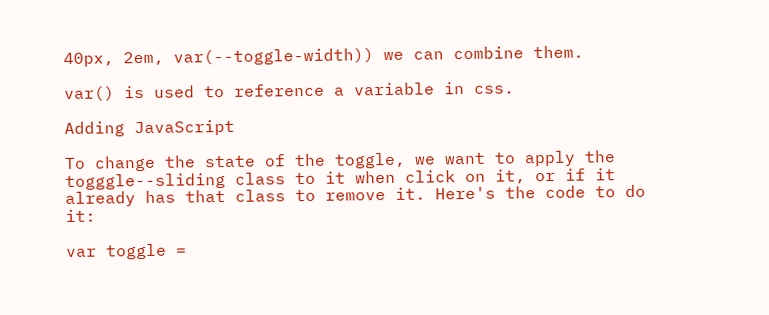40px, 2em, var(--toggle-width)) we can combine them.

var() is used to reference a variable in css.

Adding JavaScript

To change the state of the toggle, we want to apply the togggle--sliding class to it when click on it, or if it already has that class to remove it. Here's the code to do it:

var toggle =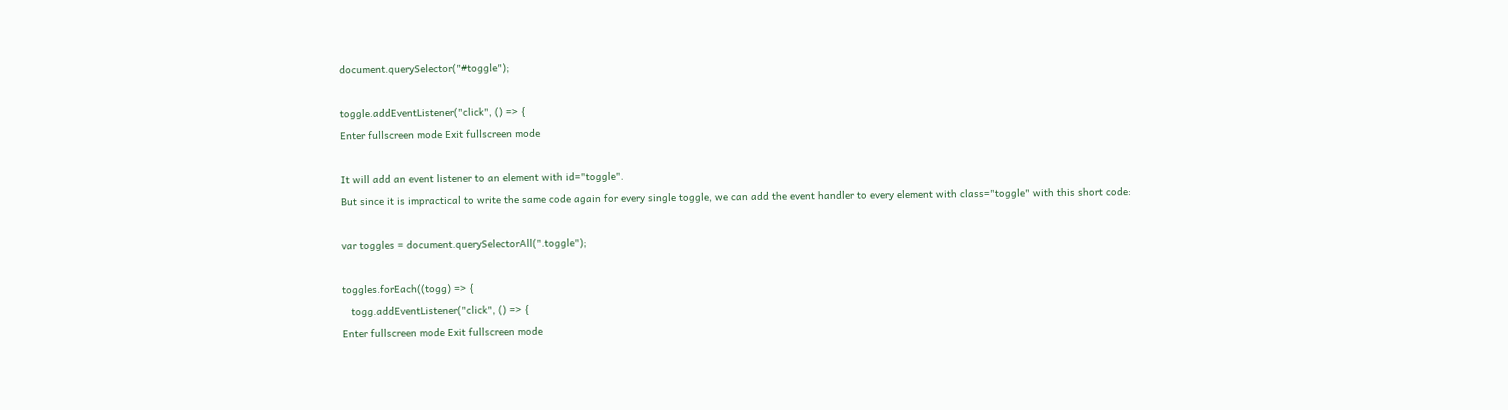document.querySelector("#toggle");

toggle.addEventListener("click", () => {
Enter fullscreen mode Exit fullscreen mode

It will add an event listener to an element with id="toggle".
But since it is impractical to write the same code again for every single toggle, we can add the event handler to every element with class="toggle" with this short code:

var toggles = document.querySelectorAll(".toggle");

toggles.forEach((togg) => {
   togg.addEventListener("click", () => {
Enter fullscreen mode Exit fullscreen mode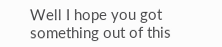Well I hope you got something out of this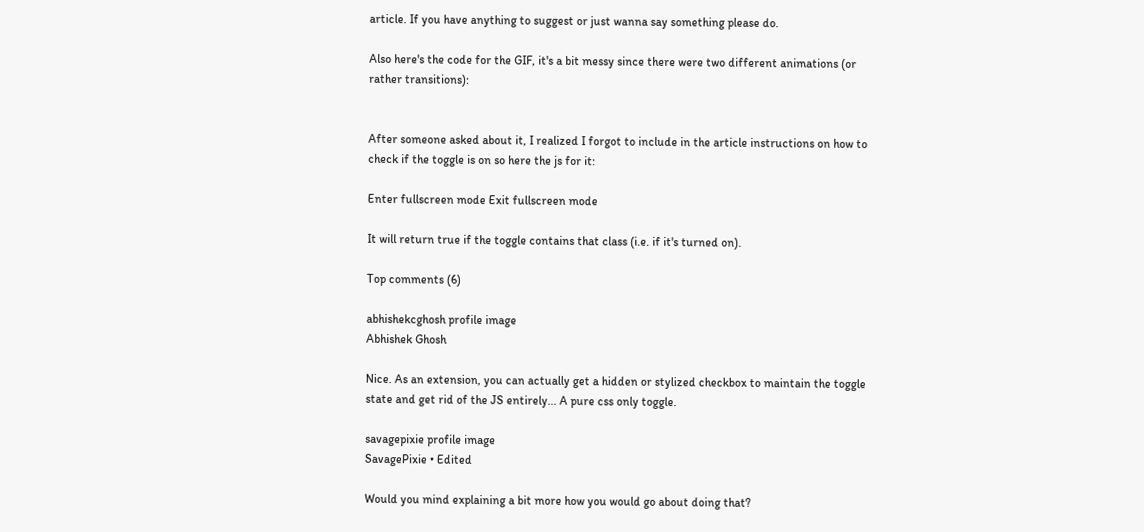article. If you have anything to suggest or just wanna say something please do.

Also here's the code for the GIF, it's a bit messy since there were two different animations (or rather transitions):


After someone asked about it, I realized I forgot to include in the article instructions on how to check if the toggle is on so here the js for it:

Enter fullscreen mode Exit fullscreen mode

It will return true if the toggle contains that class (i.e. if it's turned on).

Top comments (6)

abhishekcghosh profile image
Abhishek Ghosh

Nice. As an extension, you can actually get a hidden or stylized checkbox to maintain the toggle state and get rid of the JS entirely... A pure css only toggle.

savagepixie profile image
SavagePixie • Edited

Would you mind explaining a bit more how you would go about doing that?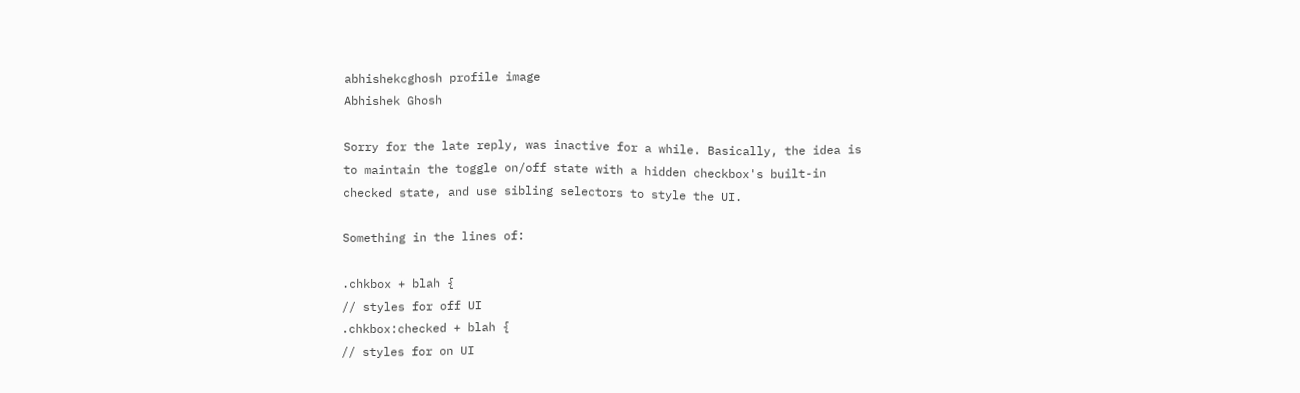abhishekcghosh profile image
Abhishek Ghosh

Sorry for the late reply, was inactive for a while. Basically, the idea is to maintain the toggle on/off state with a hidden checkbox's built-in checked state, and use sibling selectors to style the UI.

Something in the lines of:

.chkbox + blah {
// styles for off UI
.chkbox:checked + blah {
// styles for on UI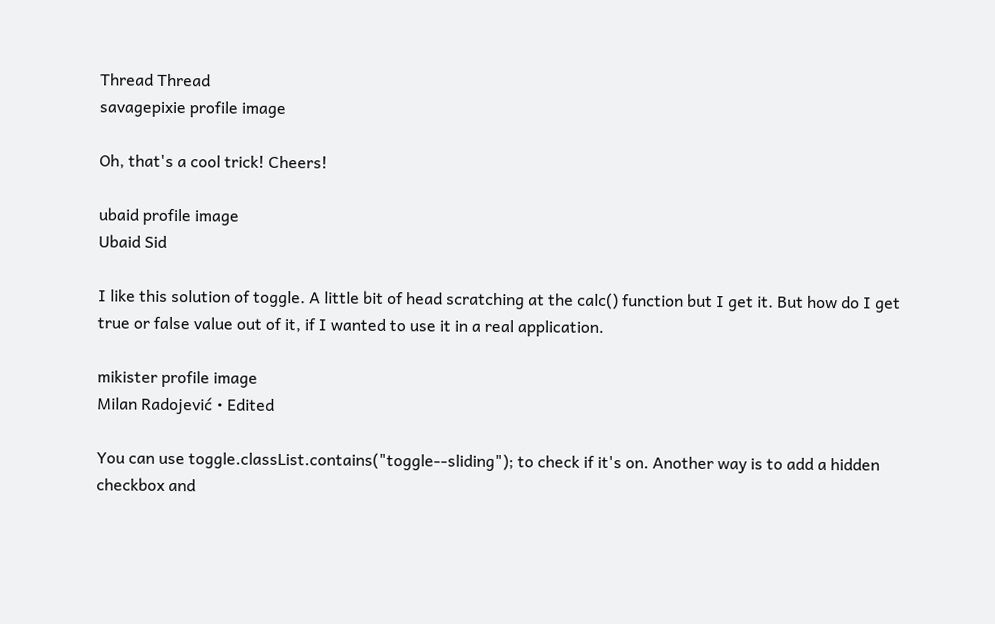Thread Thread
savagepixie profile image

Oh, that's a cool trick! Cheers!

ubaid profile image
Ubaid Sid

I like this solution of toggle. A little bit of head scratching at the calc() function but I get it. But how do I get true or false value out of it, if I wanted to use it in a real application.

mikister profile image
Milan Radojević • Edited

You can use toggle.classList.contains("toggle--sliding"); to check if it's on. Another way is to add a hidden checkbox and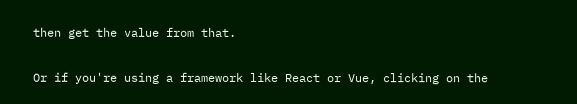then get the value from that.

Or if you're using a framework like React or Vue, clicking on the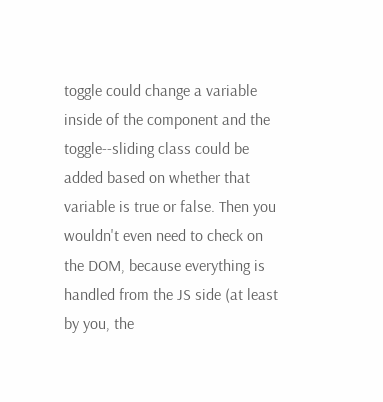toggle could change a variable inside of the component and the toggle--sliding class could be added based on whether that variable is true or false. Then you wouldn't even need to check on the DOM, because everything is handled from the JS side (at least by you, the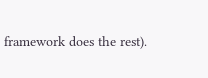framework does the rest).